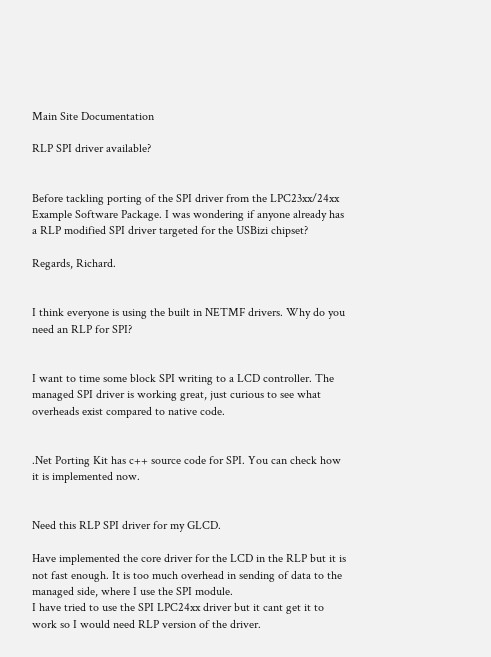Main Site Documentation

RLP SPI driver available?


Before tackling porting of the SPI driver from the LPC23xx/24xx Example Software Package. I was wondering if anyone already has a RLP modified SPI driver targeted for the USBizi chipset?

Regards, Richard.


I think everyone is using the built in NETMF drivers. Why do you need an RLP for SPI?


I want to time some block SPI writing to a LCD controller. The managed SPI driver is working great, just curious to see what overheads exist compared to native code.


.Net Porting Kit has c++ source code for SPI. You can check how it is implemented now.


Need this RLP SPI driver for my GLCD.

Have implemented the core driver for the LCD in the RLP but it is not fast enough. It is too much overhead in sending of data to the managed side, where I use the SPI module.
I have tried to use the SPI LPC24xx driver but it cant get it to work so I would need RLP version of the driver.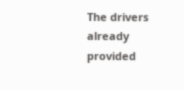The drivers already provided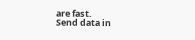are fast.
Send data in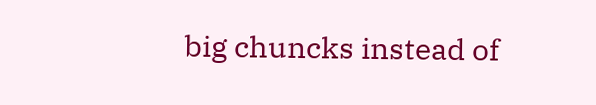big chuncks instead of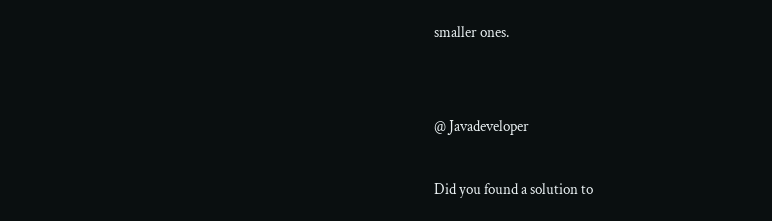smaller ones.


@ Javadeveloper

Did you found a solution to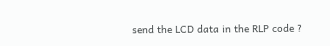send the LCD data in the RLP code ?